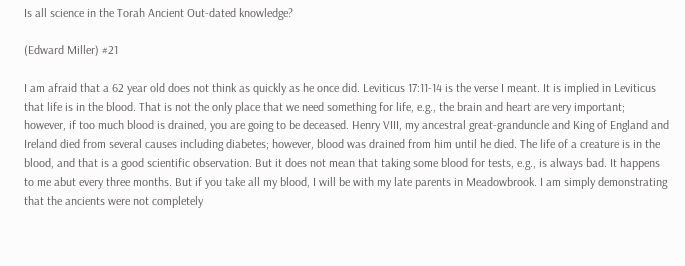Is all science in the Torah Ancient Out-dated knowledge?

(Edward Miller) #21

I am afraid that a 62 year old does not think as quickly as he once did. Leviticus 17:11-14 is the verse I meant. It is implied in Leviticus that life is in the blood. That is not the only place that we need something for life, e.g., the brain and heart are very important; however, if too much blood is drained, you are going to be deceased. Henry VIII, my ancestral great-granduncle and King of England and Ireland died from several causes including diabetes; however, blood was drained from him until he died. The life of a creature is in the blood, and that is a good scientific observation. But it does not mean that taking some blood for tests, e.g., is always bad. It happens to me abut every three months. But if you take all my blood, I will be with my late parents in Meadowbrook. I am simply demonstrating that the ancients were not completely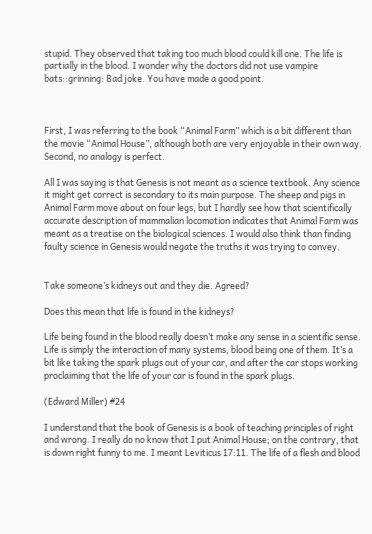stupid. They observed that taking too much blood could kill one. The life is partially in the blood. I wonder why the doctors did not use vampire bats::grinning: Bad joke. You have made a good point.



First, I was referring to the book “Animal Farm” which is a bit different than the movie “Animal House”, although both are very enjoyable in their own way. Second, no analogy is perfect.

All I was saying is that Genesis is not meant as a science textbook. Any science it might get correct is secondary to its main purpose. The sheep and pigs in Animal Farm move about on four legs, but I hardly see how that scientifically accurate description of mammalian locomotion indicates that Animal Farm was meant as a treatise on the biological sciences. I would also think than finding faulty science in Genesis would negate the truths it was trying to convey.


Take someone’s kidneys out and they die. Agreed?

Does this mean that life is found in the kidneys?

Life being found in the blood really doesn’t make any sense in a scientific sense. Life is simply the interaction of many systems, blood being one of them. It’s a bit like taking the spark plugs out of your car, and after the car stops working proclaiming that the life of your car is found in the spark plugs.

(Edward Miller) #24

I understand that the book of Genesis is a book of teaching principles of right and wrong. I really do no know that I put Animal House; on the contrary, that is down right funny to me. I meant Leviticus 17:11. The life of a flesh and blood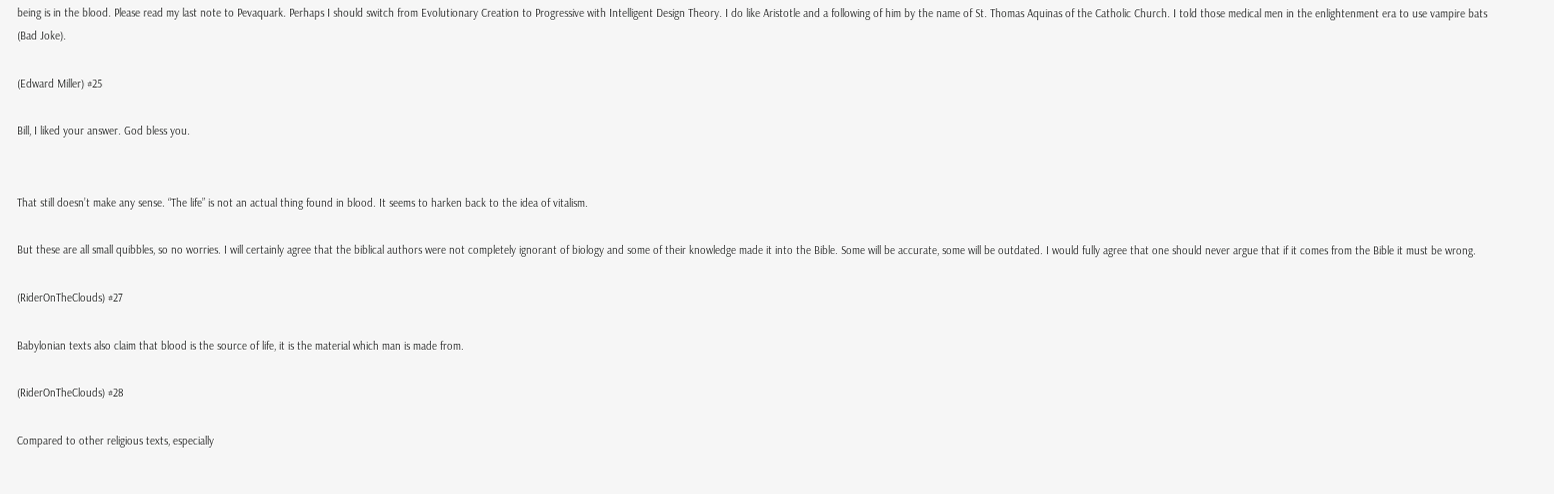being is in the blood. Please read my last note to Pevaquark. Perhaps I should switch from Evolutionary Creation to Progressive with Intelligent Design Theory. I do like Aristotle and a following of him by the name of St. Thomas Aquinas of the Catholic Church. I told those medical men in the enlightenment era to use vampire bats (Bad Joke).

(Edward Miller) #25

Bill, I liked your answer. God bless you.


That still doesn’t make any sense. “The life” is not an actual thing found in blood. It seems to harken back to the idea of vitalism.

But these are all small quibbles, so no worries. I will certainly agree that the biblical authors were not completely ignorant of biology and some of their knowledge made it into the Bible. Some will be accurate, some will be outdated. I would fully agree that one should never argue that if it comes from the Bible it must be wrong.

(RiderOnTheClouds) #27

Babylonian texts also claim that blood is the source of life, it is the material which man is made from.

(RiderOnTheClouds) #28

Compared to other religious texts, especially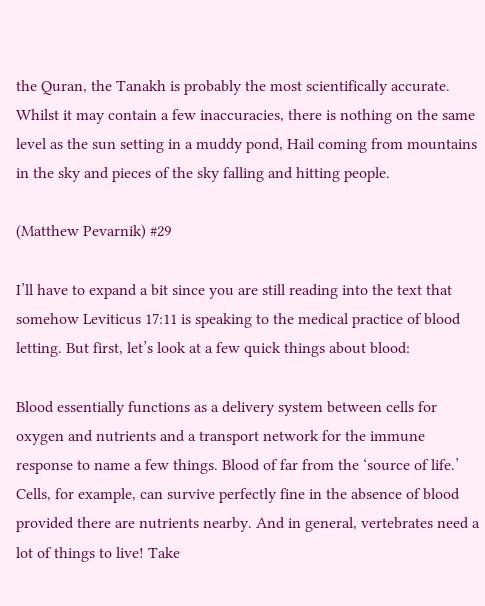the Quran, the Tanakh is probably the most scientifically accurate. Whilst it may contain a few inaccuracies, there is nothing on the same level as the sun setting in a muddy pond, Hail coming from mountains in the sky and pieces of the sky falling and hitting people.

(Matthew Pevarnik) #29

I’ll have to expand a bit since you are still reading into the text that somehow Leviticus 17:11 is speaking to the medical practice of blood letting. But first, let’s look at a few quick things about blood:

Blood essentially functions as a delivery system between cells for oxygen and nutrients and a transport network for the immune response to name a few things. Blood of far from the ‘source of life.’ Cells, for example, can survive perfectly fine in the absence of blood provided there are nutrients nearby. And in general, vertebrates need a lot of things to live! Take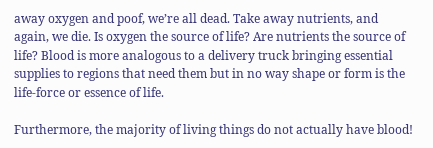away oxygen and poof, we’re all dead. Take away nutrients, and again, we die. Is oxygen the source of life? Are nutrients the source of life? Blood is more analogous to a delivery truck bringing essential supplies to regions that need them but in no way shape or form is the life-force or essence of life.

Furthermore, the majority of living things do not actually have blood!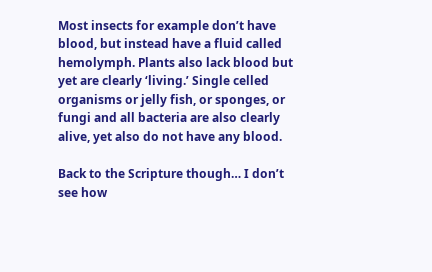Most insects for example don’t have blood, but instead have a fluid called hemolymph. Plants also lack blood but yet are clearly ‘living.’ Single celled organisms or jelly fish, or sponges, or fungi and all bacteria are also clearly alive, yet also do not have any blood.

Back to the Scripture though… I don’t see how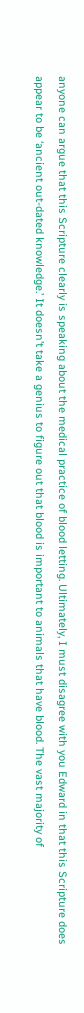anyone can argue that this Scripture clearly is speaking about the medical practice of blood letting. Ultimately, I must disagree with you Edward in that this Scripture does appear to be ‘ancient out-dated knowledge.’ It doesn’t take a genius to figure out that blood is important to animals that have blood. The vast majority of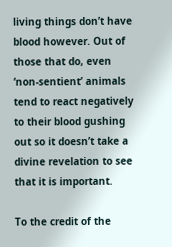living things don’t have blood however. Out of those that do, even ‘non-sentient’ animals tend to react negatively to their blood gushing out so it doesn’t take a divine revelation to see that it is important.

To the credit of the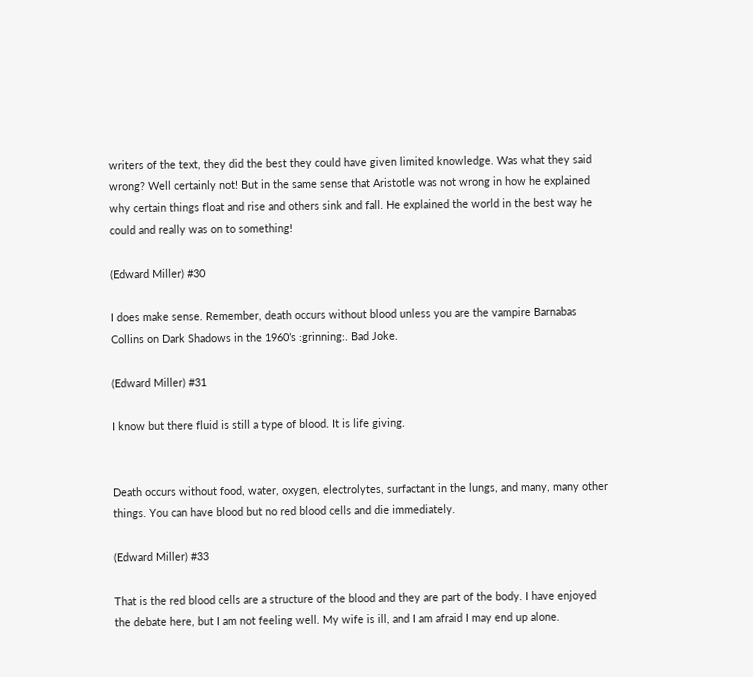writers of the text, they did the best they could have given limited knowledge. Was what they said wrong? Well certainly not! But in the same sense that Aristotle was not wrong in how he explained why certain things float and rise and others sink and fall. He explained the world in the best way he could and really was on to something!

(Edward Miller) #30

I does make sense. Remember, death occurs without blood unless you are the vampire Barnabas Collins on Dark Shadows in the 1960’s :grinning:. Bad Joke.

(Edward Miller) #31

I know but there fluid is still a type of blood. It is life giving.


Death occurs without food, water, oxygen, electrolytes, surfactant in the lungs, and many, many other things. You can have blood but no red blood cells and die immediately.

(Edward Miller) #33

That is the red blood cells are a structure of the blood and they are part of the body. I have enjoyed the debate here, but I am not feeling well. My wife is ill, and I am afraid I may end up alone.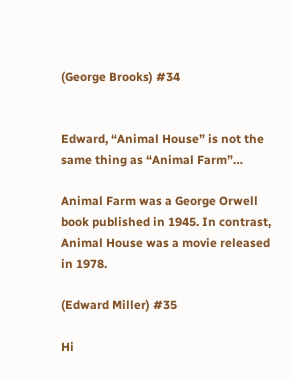(George Brooks) #34


Edward, “Animal House” is not the same thing as “Animal Farm”…

Animal Farm was a George Orwell book published in 1945. In contrast, Animal House was a movie released in 1978.

(Edward Miller) #35

Hi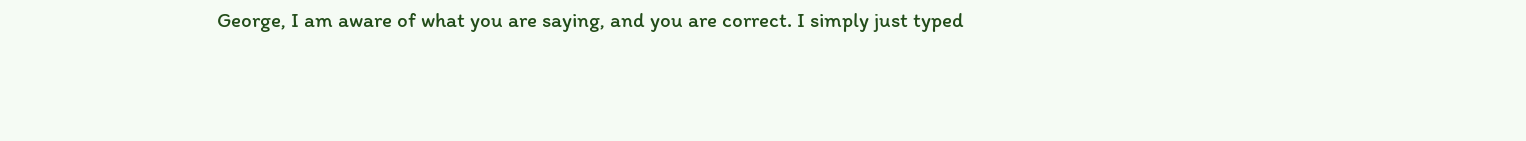George, I am aware of what you are saying, and you are correct. I simply just typed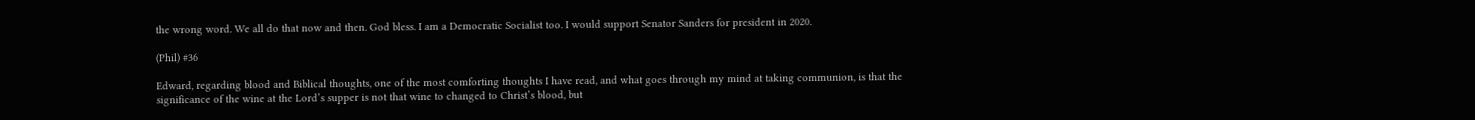the wrong word. We all do that now and then. God bless. I am a Democratic Socialist too. I would support Senator Sanders for president in 2020.

(Phil) #36

Edward, regarding blood and Biblical thoughts, one of the most comforting thoughts I have read, and what goes through my mind at taking communion, is that the significance of the wine at the Lord’s supper is not that wine to changed to Christ’s blood, but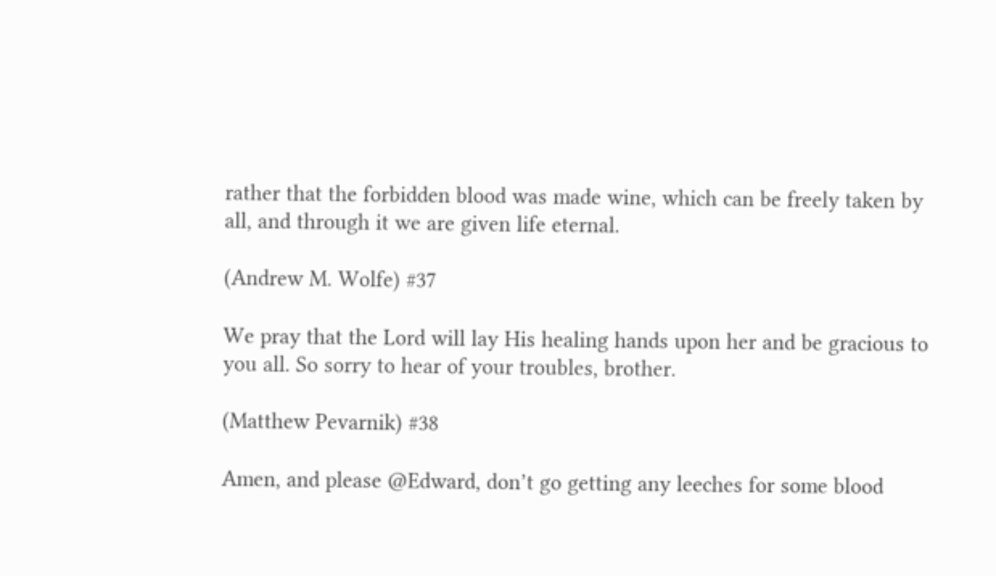rather that the forbidden blood was made wine, which can be freely taken by all, and through it we are given life eternal.

(Andrew M. Wolfe) #37

We pray that the Lord will lay His healing hands upon her and be gracious to you all. So sorry to hear of your troubles, brother.

(Matthew Pevarnik) #38

Amen, and please @Edward, don’t go getting any leeches for some blood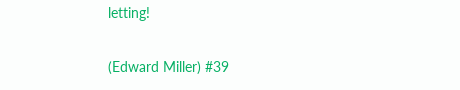letting!

(Edward Miller) #39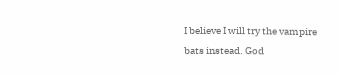I believe I will try the vampire bats instead. God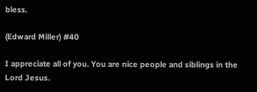bless.

(Edward Miller) #40

I appreciate all of you. You are nice people and siblings in the Lord Jesus.